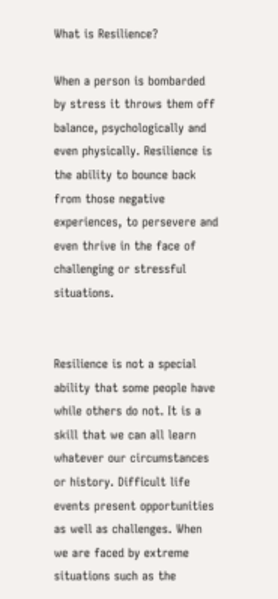What is Resilience?

When a person is bombarded by stress it throws them off balance, psychologically and even physically. Resilience is the ability to bounce back from those negative experiences, to persevere and even thrive in the face of challenging or stressful situations.


Resilience is not a special ability that some people have while others do not. It is a skill that we can all learn whatever our circumstances or history. Difficult life events present opportunities as well as challenges. When we are faced by extreme situations such as the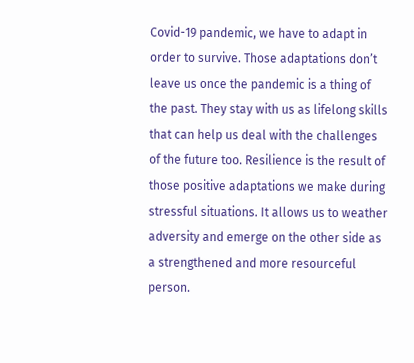Covid-19 pandemic, we have to adapt in order to survive. Those adaptations don’t leave us once the pandemic is a thing of the past. They stay with us as lifelong skills that can help us deal with the challenges of the future too. Resilience is the result of those positive adaptations we make during stressful situations. It allows us to weather adversity and emerge on the other side as a strengthened and more resourceful person.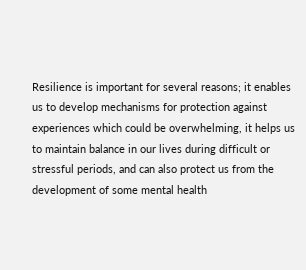Resilience is important for several reasons; it enables us to develop mechanisms for protection against experiences which could be overwhelming, it helps us to maintain balance in our lives during difficult or stressful periods, and can also protect us from the development of some mental health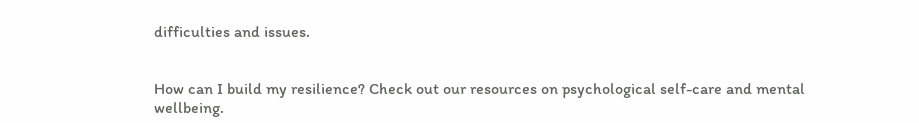difficulties and issues.


How can I build my resilience? Check out our resources on psychological self-care and mental wellbeing.